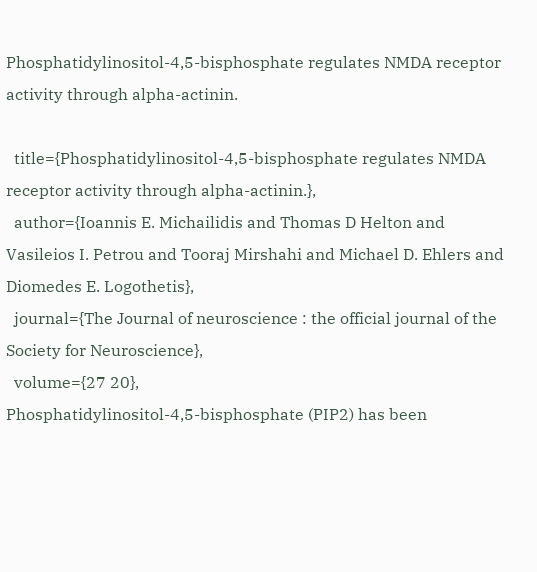Phosphatidylinositol-4,5-bisphosphate regulates NMDA receptor activity through alpha-actinin.

  title={Phosphatidylinositol-4,5-bisphosphate regulates NMDA receptor activity through alpha-actinin.},
  author={Ioannis E. Michailidis and Thomas D Helton and Vasileios I. Petrou and Tooraj Mirshahi and Michael D. Ehlers and Diomedes E. Logothetis},
  journal={The Journal of neuroscience : the official journal of the Society for Neuroscience},
  volume={27 20},
Phosphatidylinositol-4,5-bisphosphate (PIP2) has been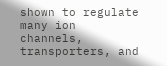shown to regulate many ion channels, transporters, and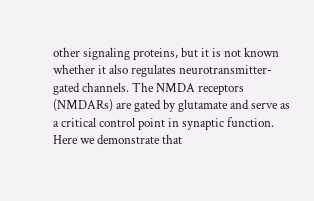other signaling proteins, but it is not known whether it also regulates neurotransmitter-gated channels. The NMDA receptors (NMDARs) are gated by glutamate and serve as a critical control point in synaptic function. Here we demonstrate that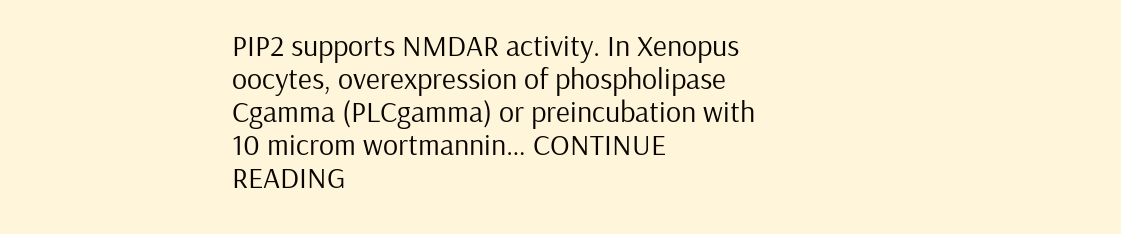PIP2 supports NMDAR activity. In Xenopus oocytes, overexpression of phospholipase Cgamma (PLCgamma) or preincubation with 10 microm wortmannin… CONTINUE READING